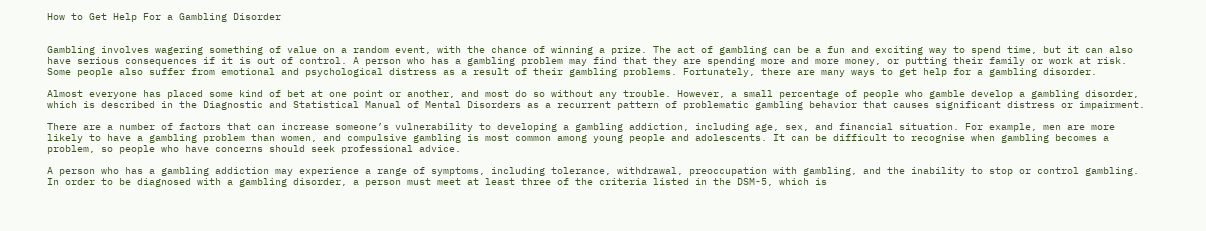How to Get Help For a Gambling Disorder


Gambling involves wagering something of value on a random event, with the chance of winning a prize. The act of gambling can be a fun and exciting way to spend time, but it can also have serious consequences if it is out of control. A person who has a gambling problem may find that they are spending more and more money, or putting their family or work at risk. Some people also suffer from emotional and psychological distress as a result of their gambling problems. Fortunately, there are many ways to get help for a gambling disorder.

Almost everyone has placed some kind of bet at one point or another, and most do so without any trouble. However, a small percentage of people who gamble develop a gambling disorder, which is described in the Diagnostic and Statistical Manual of Mental Disorders as a recurrent pattern of problematic gambling behavior that causes significant distress or impairment.

There are a number of factors that can increase someone’s vulnerability to developing a gambling addiction, including age, sex, and financial situation. For example, men are more likely to have a gambling problem than women, and compulsive gambling is most common among young people and adolescents. It can be difficult to recognise when gambling becomes a problem, so people who have concerns should seek professional advice.

A person who has a gambling addiction may experience a range of symptoms, including tolerance, withdrawal, preoccupation with gambling, and the inability to stop or control gambling. In order to be diagnosed with a gambling disorder, a person must meet at least three of the criteria listed in the DSM-5, which is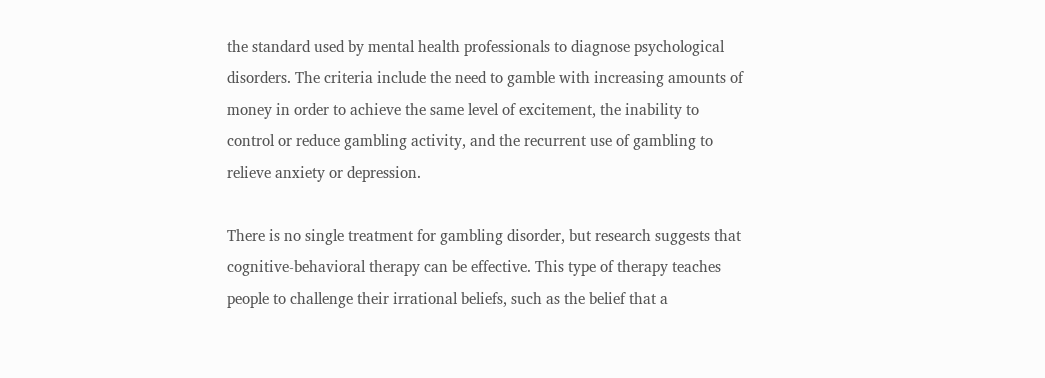the standard used by mental health professionals to diagnose psychological disorders. The criteria include the need to gamble with increasing amounts of money in order to achieve the same level of excitement, the inability to control or reduce gambling activity, and the recurrent use of gambling to relieve anxiety or depression.

There is no single treatment for gambling disorder, but research suggests that cognitive-behavioral therapy can be effective. This type of therapy teaches people to challenge their irrational beliefs, such as the belief that a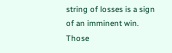string of losses is a sign of an imminent win. Those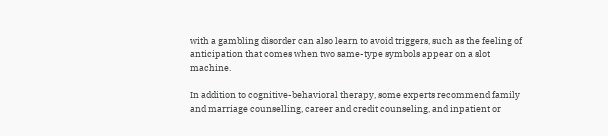with a gambling disorder can also learn to avoid triggers, such as the feeling of anticipation that comes when two same-type symbols appear on a slot machine.

In addition to cognitive-behavioral therapy, some experts recommend family and marriage counselling, career and credit counseling, and inpatient or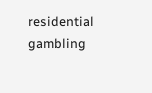residential gambling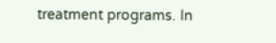treatment programs. In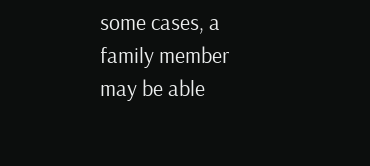some cases, a family member may be able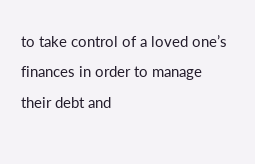to take control of a loved one’s finances in order to manage their debt and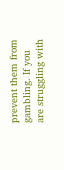prevent them from gambling. If you are struggling with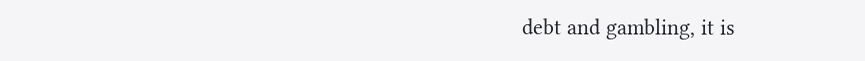debt and gambling, it is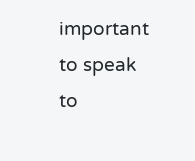important to speak to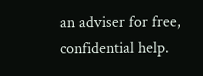an adviser for free, confidential help.